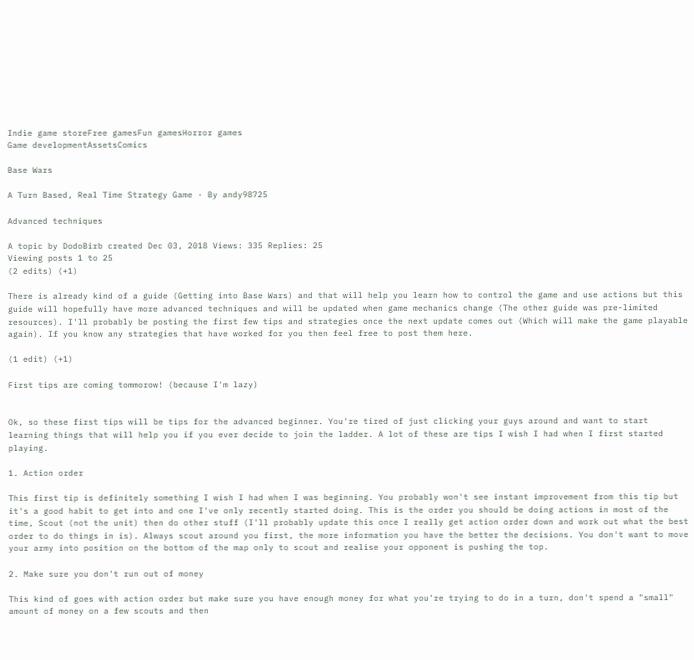Indie game storeFree gamesFun gamesHorror games
Game developmentAssetsComics

Base Wars

A Turn Based, Real Time Strategy Game · By andy98725

Advanced techniques

A topic by DodoBirb created Dec 03, 2018 Views: 335 Replies: 25
Viewing posts 1 to 25
(2 edits) (+1)

There is already kind of a guide (Getting into Base Wars) and that will help you learn how to control the game and use actions but this guide will hopefully have more advanced techniques and will be updated when game mechanics change (The other guide was pre-limited resources). I'll probably be posting the first few tips and strategies once the next update comes out (Which will make the game playable again). If you know any strategies that have worked for you then feel free to post them here.

(1 edit) (+1)

First tips are coming tommorow! (because I'm lazy)


Ok, so these first tips will be tips for the advanced beginner. You're tired of just clicking your guys around and want to start learning things that will help you if you ever decide to join the ladder. A lot of these are tips I wish I had when I first started playing.

1. Action order

This first tip is definitely something I wish I had when I was beginning. You probably won't see instant improvement from this tip but it's a good habit to get into and one I've only recently started doing. This is the order you should be doing actions in most of the time, Scout (not the unit) then do other stuff (I'll probably update this once I really get action order down and work out what the best order to do things in is). Always scout around you first, the more information you have the better the decisions. You don't want to move your army into position on the bottom of the map only to scout and realise your opponent is pushing the top.

2. Make sure you don't run out of money

This kind of goes with action order but make sure you have enough money for what you're trying to do in a turn, don't spend a "small" amount of money on a few scouts and then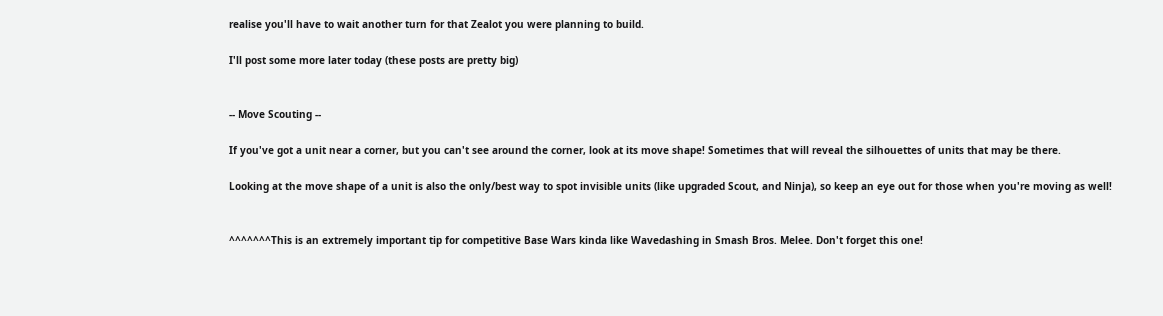realise you'll have to wait another turn for that Zealot you were planning to build.

I'll post some more later today (these posts are pretty big)


-- Move Scouting --

If you've got a unit near a corner, but you can't see around the corner, look at its move shape! Sometimes that will reveal the silhouettes of units that may be there.

Looking at the move shape of a unit is also the only/best way to spot invisible units (like upgraded Scout, and Ninja), so keep an eye out for those when you're moving as well!


^^^^^^^This is an extremely important tip for competitive Base Wars kinda like Wavedashing in Smash Bros. Melee. Don't forget this one!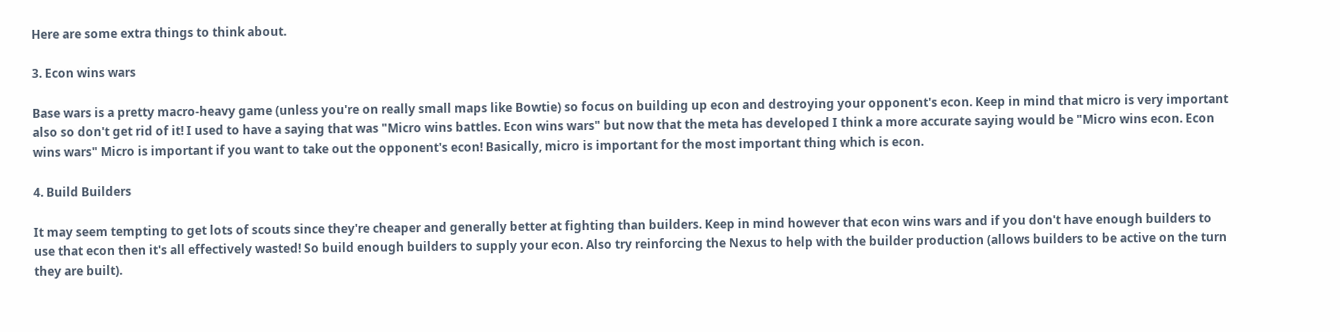Here are some extra things to think about.

3. Econ wins wars

Base wars is a pretty macro-heavy game (unless you're on really small maps like Bowtie) so focus on building up econ and destroying your opponent's econ. Keep in mind that micro is very important also so don't get rid of it! I used to have a saying that was "Micro wins battles. Econ wins wars" but now that the meta has developed I think a more accurate saying would be "Micro wins econ. Econ wins wars" Micro is important if you want to take out the opponent's econ! Basically, micro is important for the most important thing which is econ.

4. Build Builders

It may seem tempting to get lots of scouts since they're cheaper and generally better at fighting than builders. Keep in mind however that econ wins wars and if you don't have enough builders to use that econ then it's all effectively wasted! So build enough builders to supply your econ. Also try reinforcing the Nexus to help with the builder production (allows builders to be active on the turn they are built).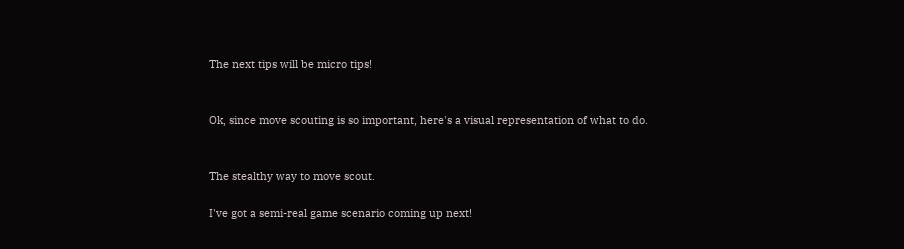The next tips will be micro tips!


Ok, since move scouting is so important, here's a visual representation of what to do.


The stealthy way to move scout.

I've got a semi-real game scenario coming up next!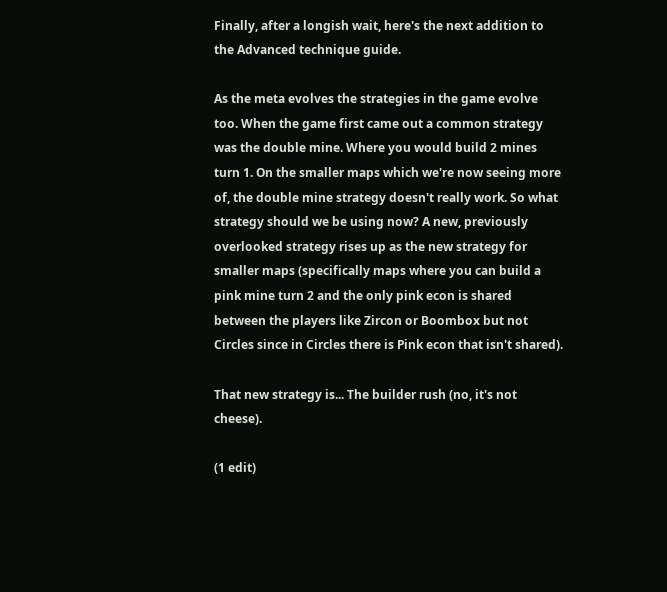Finally, after a longish wait, here's the next addition to the Advanced technique guide.

As the meta evolves the strategies in the game evolve too. When the game first came out a common strategy was the double mine. Where you would build 2 mines turn 1. On the smaller maps which we're now seeing more of, the double mine strategy doesn't really work. So what strategy should we be using now? A new, previously overlooked strategy rises up as the new strategy for smaller maps (specifically maps where you can build a pink mine turn 2 and the only pink econ is shared between the players like Zircon or Boombox but not Circles since in Circles there is Pink econ that isn't shared).

That new strategy is... The builder rush (no, it's not cheese).

(1 edit)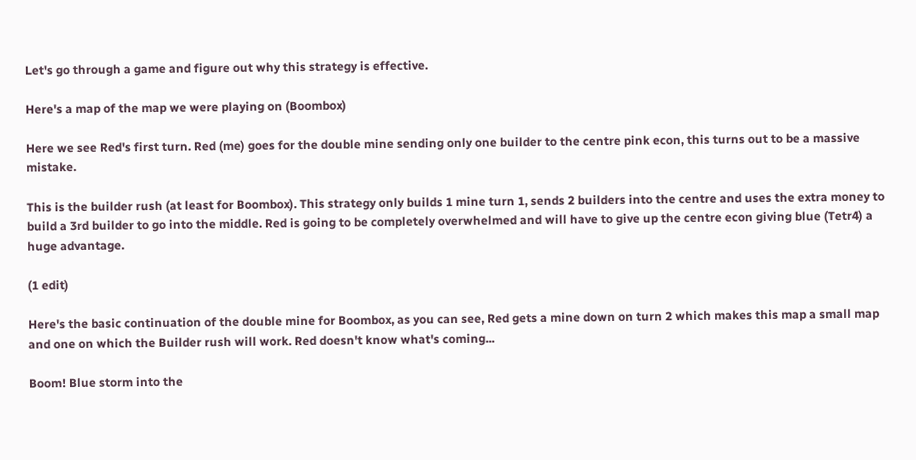Let's go through a game and figure out why this strategy is effective.

Here's a map of the map we were playing on (Boombox)

Here we see Red's first turn. Red (me) goes for the double mine sending only one builder to the centre pink econ, this turns out to be a massive mistake.

This is the builder rush (at least for Boombox). This strategy only builds 1 mine turn 1, sends 2 builders into the centre and uses the extra money to build a 3rd builder to go into the middle. Red is going to be completely overwhelmed and will have to give up the centre econ giving blue (Tetr4) a huge advantage.

(1 edit)

Here's the basic continuation of the double mine for Boombox, as you can see, Red gets a mine down on turn 2 which makes this map a small map and one on which the Builder rush will work. Red doesn't know what's coming...

Boom! Blue storm into the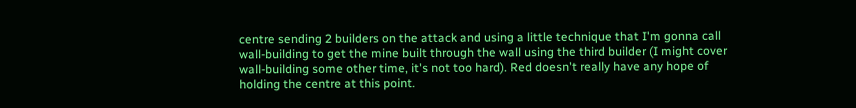centre sending 2 builders on the attack and using a little technique that I'm gonna call wall-building to get the mine built through the wall using the third builder (I might cover wall-building some other time, it's not too hard). Red doesn't really have any hope of holding the centre at this point.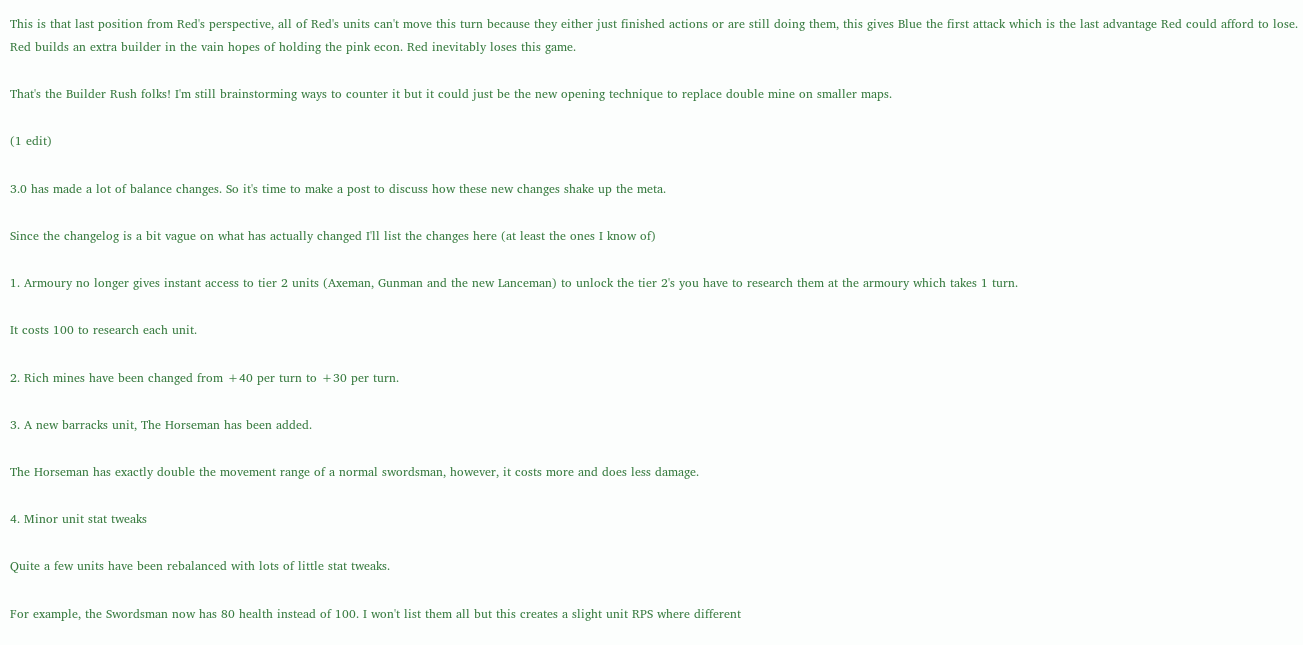This is that last position from Red's perspective, all of Red's units can't move this turn because they either just finished actions or are still doing them, this gives Blue the first attack which is the last advantage Red could afford to lose. Red builds an extra builder in the vain hopes of holding the pink econ. Red inevitably loses this game.

That's the Builder Rush folks! I'm still brainstorming ways to counter it but it could just be the new opening technique to replace double mine on smaller maps.

(1 edit)

3.0 has made a lot of balance changes. So it's time to make a post to discuss how these new changes shake up the meta.

Since the changelog is a bit vague on what has actually changed I'll list the changes here (at least the ones I know of)

1. Armoury no longer gives instant access to tier 2 units (Axeman, Gunman and the new Lanceman) to unlock the tier 2's you have to research them at the armoury which takes 1 turn.

It costs 100 to research each unit.

2. Rich mines have been changed from +40 per turn to +30 per turn.

3. A new barracks unit, The Horseman has been added.

The Horseman has exactly double the movement range of a normal swordsman, however, it costs more and does less damage.

4. Minor unit stat tweaks

Quite a few units have been rebalanced with lots of little stat tweaks.

For example, the Swordsman now has 80 health instead of 100. I won't list them all but this creates a slight unit RPS where different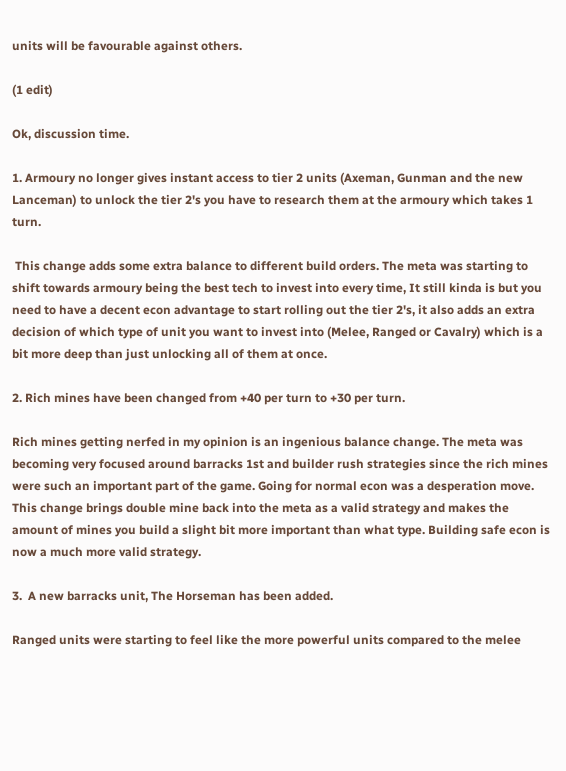units will be favourable against others.

(1 edit)

Ok, discussion time.

1. Armoury no longer gives instant access to tier 2 units (Axeman, Gunman and the new Lanceman) to unlock the tier 2's you have to research them at the armoury which takes 1 turn.

 This change adds some extra balance to different build orders. The meta was starting to shift towards armoury being the best tech to invest into every time, It still kinda is but you need to have a decent econ advantage to start rolling out the tier 2's, it also adds an extra decision of which type of unit you want to invest into (Melee, Ranged or Cavalry) which is a bit more deep than just unlocking all of them at once.

2. Rich mines have been changed from +40 per turn to +30 per turn.

Rich mines getting nerfed in my opinion is an ingenious balance change. The meta was becoming very focused around barracks 1st and builder rush strategies since the rich mines were such an important part of the game. Going for normal econ was a desperation move. This change brings double mine back into the meta as a valid strategy and makes the amount of mines you build a slight bit more important than what type. Building safe econ is now a much more valid strategy.

3.  A new barracks unit, The Horseman has been added.

Ranged units were starting to feel like the more powerful units compared to the melee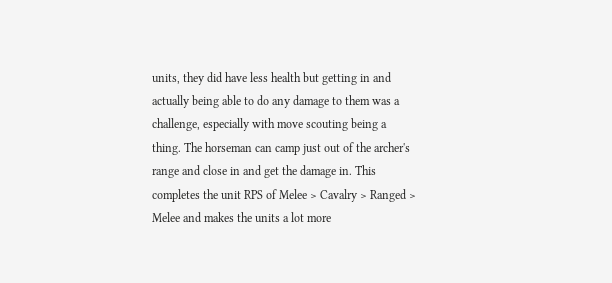units, they did have less health but getting in and actually being able to do any damage to them was a challenge, especially with move scouting being a thing. The horseman can camp just out of the archer's range and close in and get the damage in. This completes the unit RPS of Melee > Cavalry > Ranged > Melee and makes the units a lot more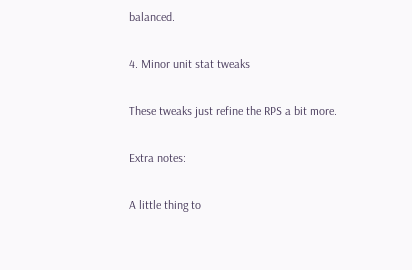balanced.

4. Minor unit stat tweaks

These tweaks just refine the RPS a bit more.

Extra notes:

A little thing to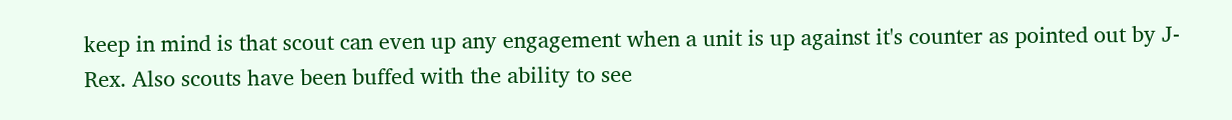keep in mind is that scout can even up any engagement when a unit is up against it's counter as pointed out by J-Rex. Also scouts have been buffed with the ability to see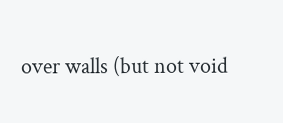over walls (but not void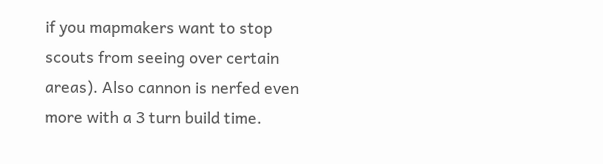if you mapmakers want to stop scouts from seeing over certain areas). Also cannon is nerfed even more with a 3 turn build time.